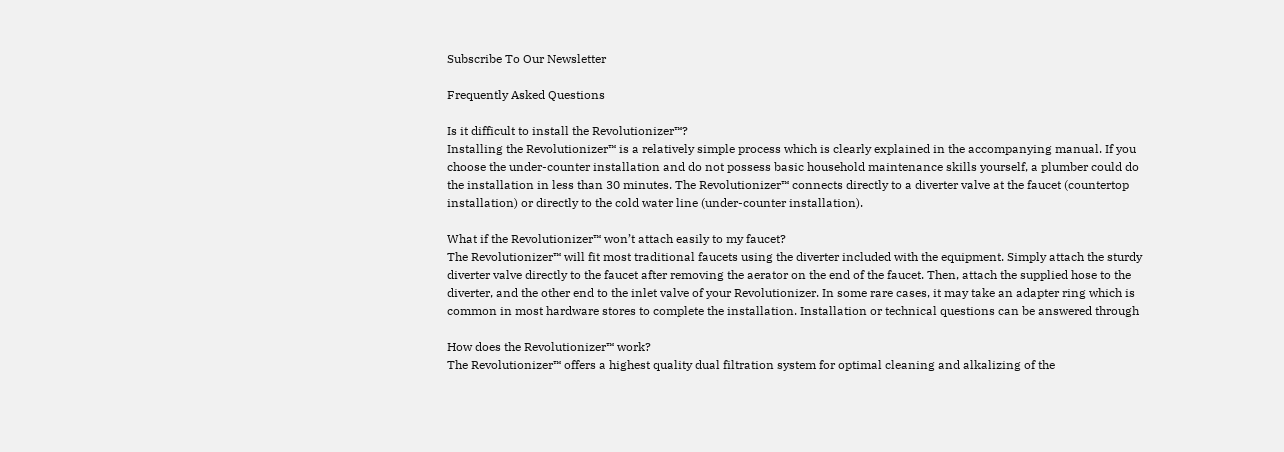Subscribe To Our Newsletter

Frequently Asked Questions

Is it difficult to install the Revolutionizer™?
Installing the Revolutionizer™ is a relatively simple process which is clearly explained in the accompanying manual. If you choose the under-counter installation and do not possess basic household maintenance skills yourself, a plumber could do the installation in less than 30 minutes. The Revolutionizer™ connects directly to a diverter valve at the faucet (countertop installation) or directly to the cold water line (under-counter installation).

What if the Revolutionizer™ won’t attach easily to my faucet?
The Revolutionizer™ will fit most traditional faucets using the diverter included with the equipment. Simply attach the sturdy diverter valve directly to the faucet after removing the aerator on the end of the faucet. Then, attach the supplied hose to the diverter, and the other end to the inlet valve of your Revolutionizer. In some rare cases, it may take an adapter ring which is common in most hardware stores to complete the installation. Installation or technical questions can be answered through

How does the Revolutionizer™ work?
The Revolutionizer™ offers a highest quality dual filtration system for optimal cleaning and alkalizing of the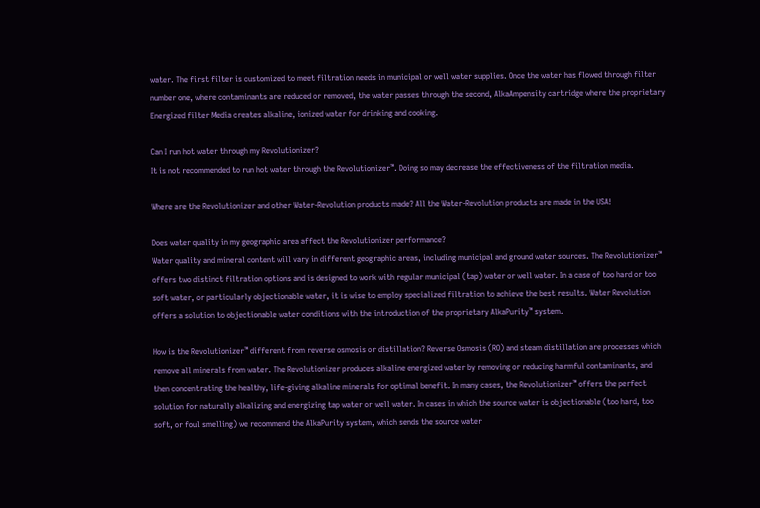water. The first filter is customized to meet filtration needs in municipal or well water supplies. Once the water has flowed through filter number one, where contaminants are reduced or removed, the water passes through the second, AlkaAmpensity cartridge where the proprietary Energized filter Media creates alkaline, ionized water for drinking and cooking.

Can I run hot water through my Revolutionizer?
It is not recommended to run hot water through the Revolutionizer™. Doing so may decrease the effectiveness of the filtration media.

Where are the Revolutionizer and other Water-Revolution products made? All the Water-Revolution products are made in the USA!

Does water quality in my geographic area affect the Revolutionizer performance?
Water quality and mineral content will vary in different geographic areas, including municipal and ground water sources. The Revolutionizer™ offers two distinct filtration options and is designed to work with regular municipal (tap) water or well water. In a case of too hard or too soft water, or particularly objectionable water, it is wise to employ specialized filtration to achieve the best results. Water Revolution offers a solution to objectionable water conditions with the introduction of the proprietary AlkaPurity™ system.

How is the Revolutionizer™ different from reverse osmosis or distillation? Reverse Osmosis (RO) and steam distillation are processes which remove all minerals from water. The Revolutionizer produces alkaline energized water by removing or reducing harmful contaminants, and then concentrating the healthy, life-giving alkaline minerals for optimal benefit. In many cases, the Revolutionizer™ offers the perfect solution for naturally alkalizing and energizing tap water or well water. In cases in which the source water is objectionable (too hard, too soft, or foul smelling) we recommend the AlkaPurity system, which sends the source water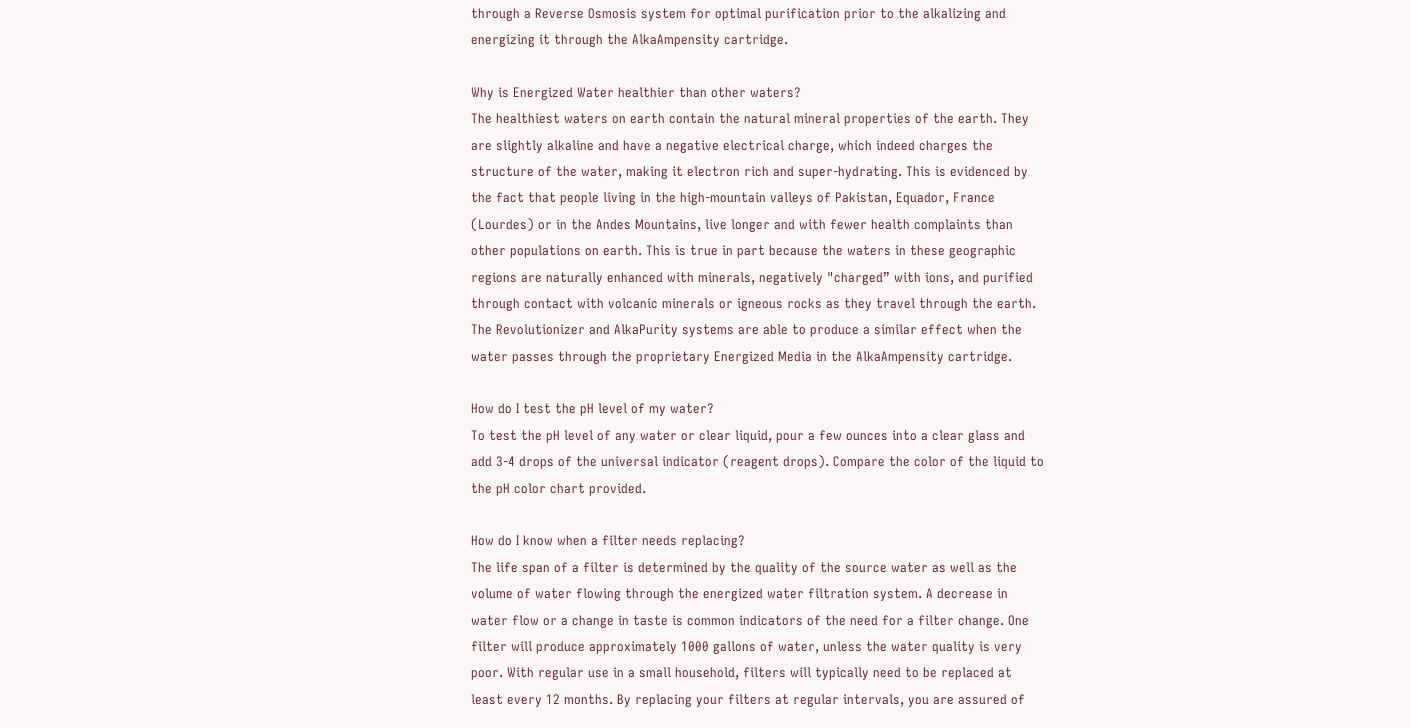through a Reverse Osmosis system for optimal purification prior to the alkalizing and energizing it through the AlkaAmpensity cartridge.

Why is Energized Water healthier than other waters?
The healthiest waters on earth contain the natural mineral properties of the earth. They are slightly alkaline and have a negative electrical charge, which indeed charges the structure of the water, making it electron rich and super-hydrating. This is evidenced by the fact that people living in the high-mountain valleys of Pakistan, Equador, France (Lourdes) or in the Andes Mountains, live longer and with fewer health complaints than other populations on earth. This is true in part because the waters in these geographic regions are naturally enhanced with minerals, negatively "charged” with ions, and purified through contact with volcanic minerals or igneous rocks as they travel through the earth. The Revolutionizer and AlkaPurity systems are able to produce a similar effect when the water passes through the proprietary Energized Media in the AlkaAmpensity cartridge.

How do I test the pH level of my water?
To test the pH level of any water or clear liquid, pour a few ounces into a clear glass and add 3-4 drops of the universal indicator (reagent drops). Compare the color of the liquid to the pH color chart provided.

How do I know when a filter needs replacing?
The life span of a filter is determined by the quality of the source water as well as the volume of water flowing through the energized water filtration system. A decrease in water flow or a change in taste is common indicators of the need for a filter change. One filter will produce approximately 1000 gallons of water, unless the water quality is very poor. With regular use in a small household, filters will typically need to be replaced at least every 12 months. By replacing your filters at regular intervals, you are assured of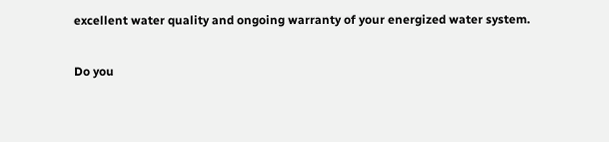excellent water quality and ongoing warranty of your energized water system.

Do you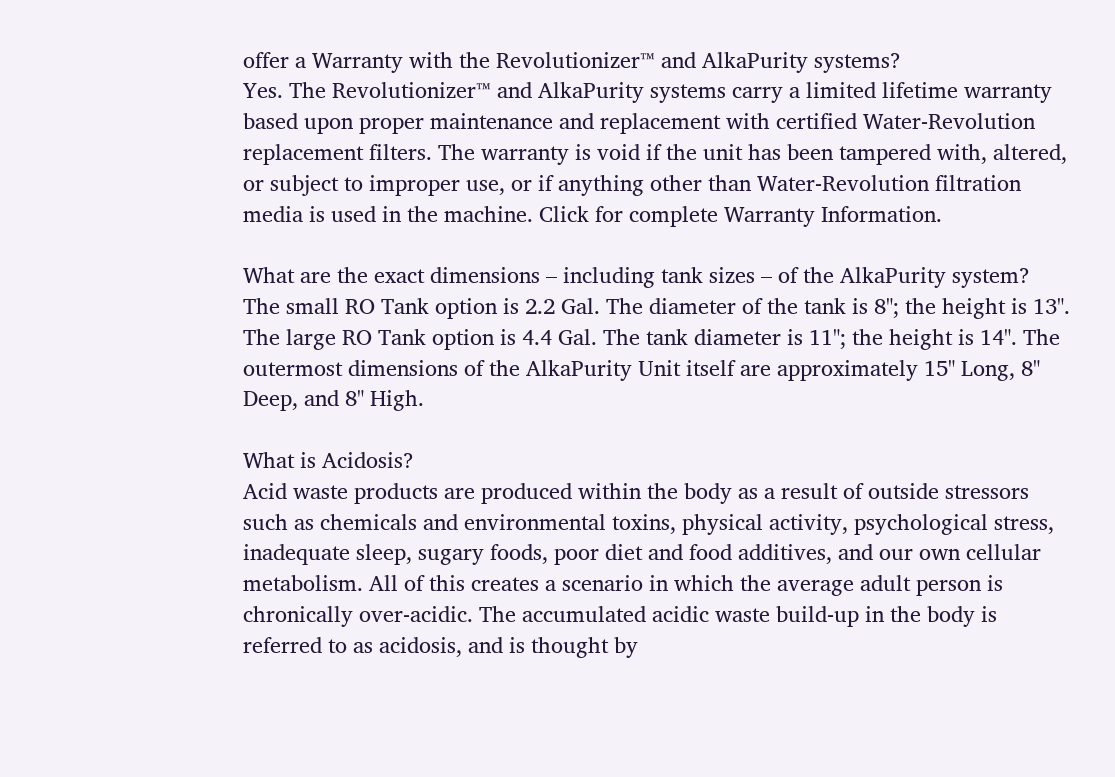offer a Warranty with the Revolutionizer™ and AlkaPurity systems?
Yes. The Revolutionizer™ and AlkaPurity systems carry a limited lifetime warranty based upon proper maintenance and replacement with certified Water-Revolution replacement filters. The warranty is void if the unit has been tampered with, altered, or subject to improper use, or if anything other than Water-Revolution filtration media is used in the machine. Click for complete Warranty Information.

What are the exact dimensions – including tank sizes – of the AlkaPurity system?
The small RO Tank option is 2.2 Gal. The diameter of the tank is 8"; the height is 13". The large RO Tank option is 4.4 Gal. The tank diameter is 11"; the height is 14". The outermost dimensions of the AlkaPurity Unit itself are approximately 15" Long, 8" Deep, and 8" High.

What is Acidosis?
Acid waste products are produced within the body as a result of outside stressors such as chemicals and environmental toxins, physical activity, psychological stress, inadequate sleep, sugary foods, poor diet and food additives, and our own cellular metabolism. All of this creates a scenario in which the average adult person is chronically over-acidic. The accumulated acidic waste build-up in the body is referred to as acidosis, and is thought by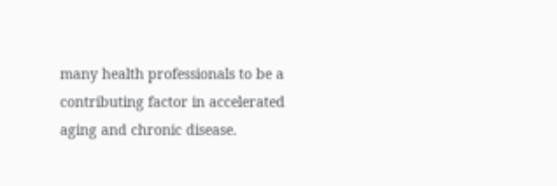many health professionals to be a contributing factor in accelerated aging and chronic disease.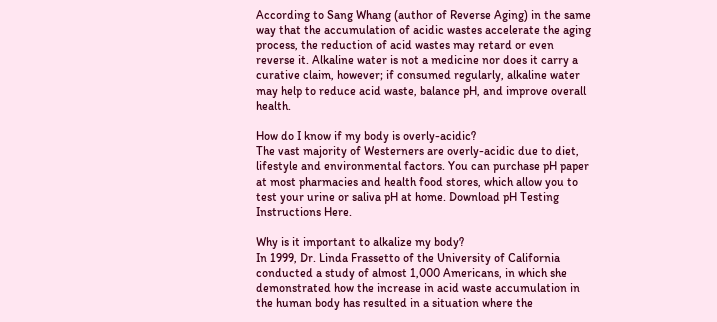According to Sang Whang (author of Reverse Aging) in the same way that the accumulation of acidic wastes accelerate the aging process, the reduction of acid wastes may retard or even reverse it. Alkaline water is not a medicine nor does it carry a curative claim, however; if consumed regularly, alkaline water may help to reduce acid waste, balance pH, and improve overall health.

How do I know if my body is overly-acidic?
The vast majority of Westerners are overly-acidic due to diet, lifestyle and environmental factors. You can purchase pH paper at most pharmacies and health food stores, which allow you to test your urine or saliva pH at home. Download pH Testing Instructions Here.

Why is it important to alkalize my body?
In 1999, Dr. Linda Frassetto of the University of California conducted a study of almost 1,000 Americans, in which she demonstrated how the increase in acid waste accumulation in the human body has resulted in a situation where the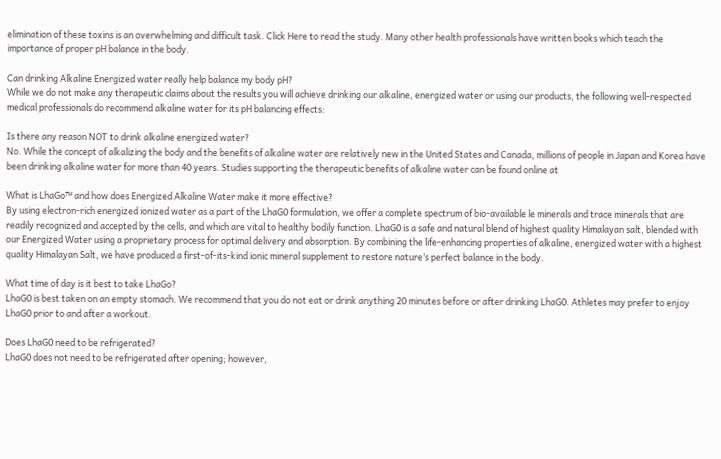elimination of these toxins is an overwhelming and difficult task. Click Here to read the study. Many other health professionals have written books which teach the importance of proper pH balance in the body.

Can drinking Alkaline Energized water really help balance my body pH?
While we do not make any therapeutic claims about the results you will achieve drinking our alkaline, energized water or using our products, the following well-respected medical professionals do recommend alkaline water for its pH balancing effects:

Is there any reason NOT to drink alkaline energized water?
No. While the concept of alkalizing the body and the benefits of alkaline water are relatively new in the United States and Canada, millions of people in Japan and Korea have been drinking alkaline water for more than 40 years. Studies supporting the therapeutic benefits of alkaline water can be found online at

What is LhaGo™ and how does Energized Alkaline Water make it more effective?
By using electron-rich energized ionized water as a part of the LhaG0 formulation, we offer a complete spectrum of bio-available le minerals and trace minerals that are readily recognized and accepted by the cells, and which are vital to healthy bodily function. LhaG0 is a safe and natural blend of highest quality Himalayan salt, blended with our Energized Water using a proprietary process for optimal delivery and absorption. By combining the life-enhancing properties of alkaline, energized water with a highest quality Himalayan Salt, we have produced a first-of-its-kind ionic mineral supplement to restore nature’s perfect balance in the body.

What time of day is it best to take LhaGo?
LhaG0 is best taken on an empty stomach. We recommend that you do not eat or drink anything 20 minutes before or after drinking LhaG0. Athletes may prefer to enjoy LhaG0 prior to and after a workout.

Does LhaG0 need to be refrigerated?
LhaG0 does not need to be refrigerated after opening; however,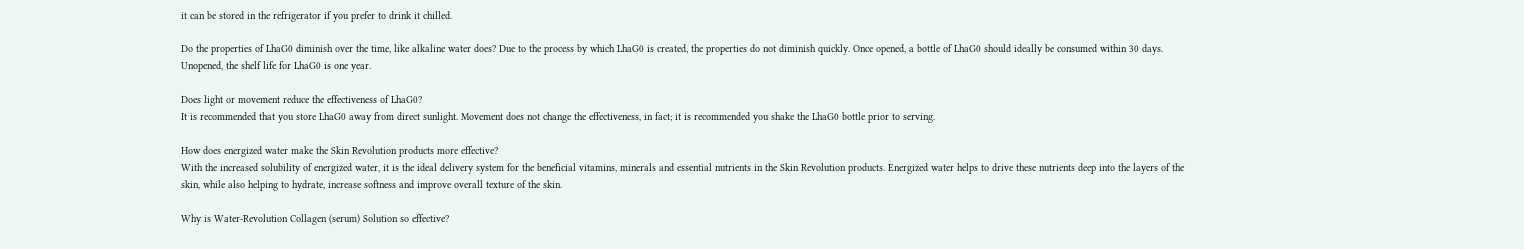it can be stored in the refrigerator if you prefer to drink it chilled.

Do the properties of LhaG0 diminish over the time, like alkaline water does? Due to the process by which LhaG0 is created, the properties do not diminish quickly. Once opened, a bottle of LhaG0 should ideally be consumed within 30 days. Unopened, the shelf life for LhaG0 is one year.

Does light or movement reduce the effectiveness of LhaG0?
It is recommended that you store LhaG0 away from direct sunlight. Movement does not change the effectiveness, in fact; it is recommended you shake the LhaG0 bottle prior to serving.

How does energized water make the Skin Revolution products more effective?
With the increased solubility of energized water, it is the ideal delivery system for the beneficial vitamins, minerals and essential nutrients in the Skin Revolution products. Energized water helps to drive these nutrients deep into the layers of the skin, while also helping to hydrate, increase softness and improve overall texture of the skin.

Why is Water-Revolution Collagen (serum) Solution so effective?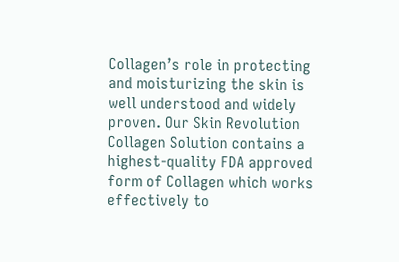Collagen’s role in protecting and moisturizing the skin is well understood and widely proven. Our Skin Revolution Collagen Solution contains a highest-quality FDA approved form of Collagen which works effectively to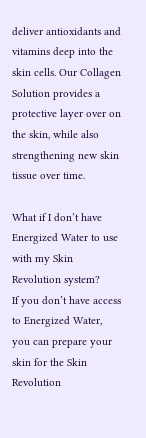deliver antioxidants and vitamins deep into the skin cells. Our Collagen Solution provides a protective layer over on the skin, while also strengthening new skin tissue over time.

What if I don’t have Energized Water to use with my Skin Revolution system?
If you don’t have access to Energized Water, you can prepare your skin for the Skin Revolution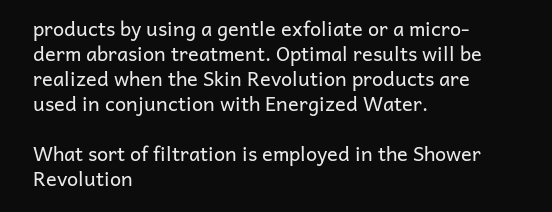products by using a gentle exfoliate or a micro-derm abrasion treatment. Optimal results will be realized when the Skin Revolution products are used in conjunction with Energized Water.

What sort of filtration is employed in the Shower Revolution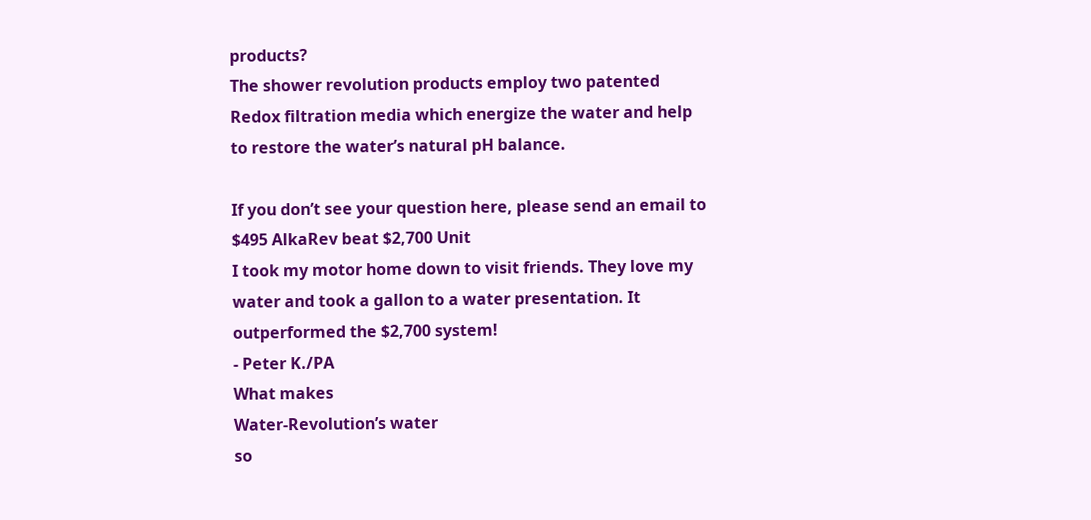products?
The shower revolution products employ two patented Redox filtration media which energize the water and help to restore the water’s natural pH balance.

If you don’t see your question here, please send an email to
$495 AlkaRev beat $2,700 Unit
I took my motor home down to visit friends. They love my water and took a gallon to a water presentation. It outperformed the $2,700 system!
- Peter K./PA
What makes
Water-Revolution’s water
so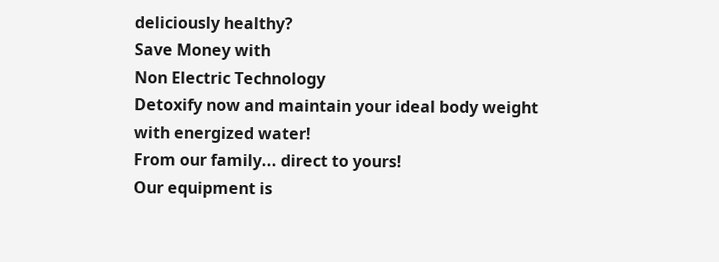deliciously healthy?
Save Money with
Non Electric Technology
Detoxify now and maintain your ideal body weight
with energized water!
From our family... direct to yours!
Our equipment is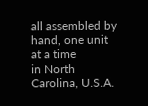all assembled by hand, one unit at a time
in North Carolina, U.S.A.